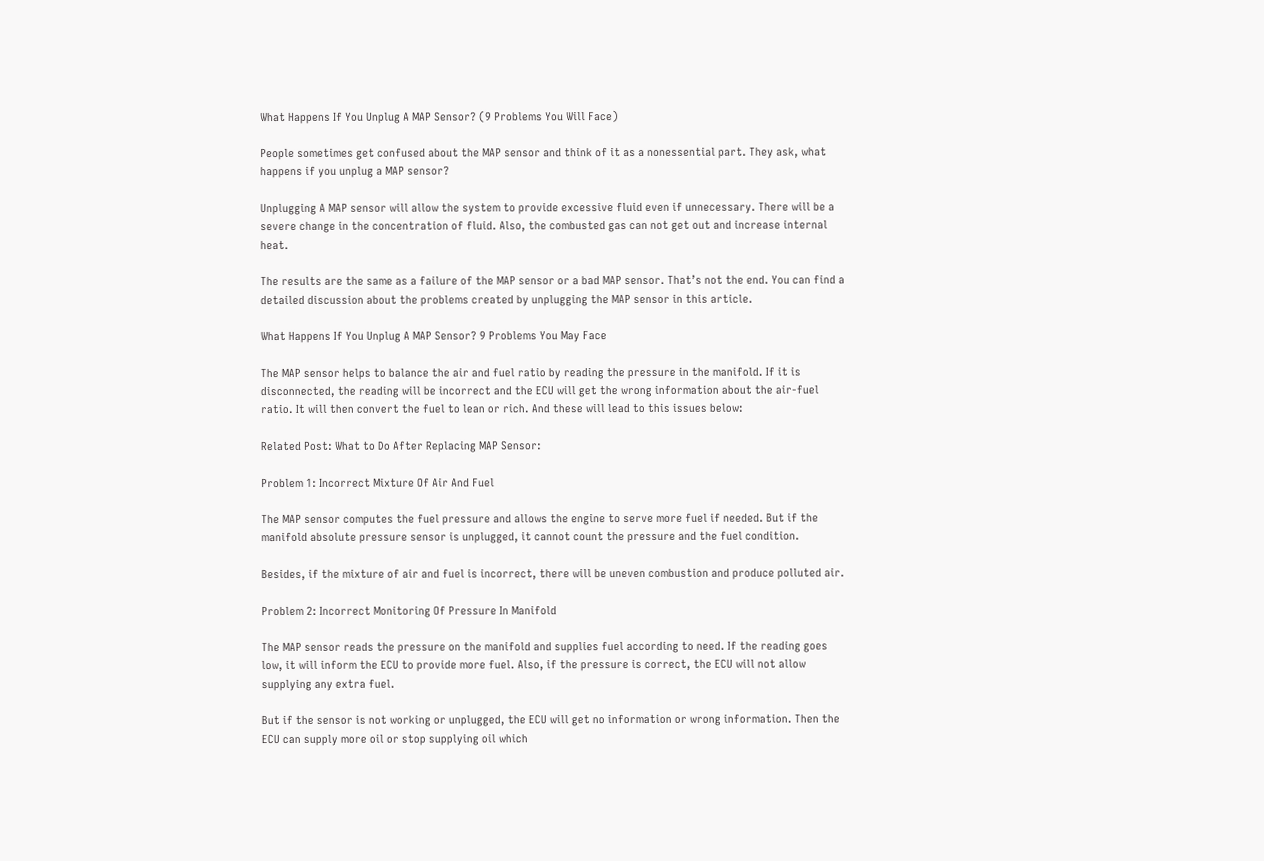What Happens If You Unplug A MAP Sensor? (9 Problems You Will Face)

People sometimes get confused about the MAP sensor and think of it as a nonessential part. They ask, what happens if you unplug a MAP sensor?

Unplugging A MAP sensor will allow the system to provide excessive fluid even if unnecessary. There will be a severe change in the concentration of fluid. Also, the combusted gas can not get out and increase internal heat.

The results are the same as a failure of the MAP sensor or a bad MAP sensor. That’s not the end. You can find a detailed discussion about the problems created by unplugging the MAP sensor in this article.

What Happens If You Unplug A MAP Sensor? 9 Problems You May Face

The MAP sensor helps to balance the air and fuel ratio by reading the pressure in the manifold. If it is disconnected, the reading will be incorrect and the ECU will get the wrong information about the air-fuel ratio. It will then convert the fuel to lean or rich. And these will lead to this issues below:

Related Post: What to Do After Replacing MAP Sensor:

Problem 1: Incorrect Mixture Of Air And Fuel

The MAP sensor computes the fuel pressure and allows the engine to serve more fuel if needed. But if the manifold absolute pressure sensor is unplugged, it cannot count the pressure and the fuel condition.

Besides, if the mixture of air and fuel is incorrect, there will be uneven combustion and produce polluted air.

Problem 2: Incorrect Monitoring Of Pressure In Manifold

The MAP sensor reads the pressure on the manifold and supplies fuel according to need. If the reading goes low, it will inform the ECU to provide more fuel. Also, if the pressure is correct, the ECU will not allow supplying any extra fuel.

But if the sensor is not working or unplugged, the ECU will get no information or wrong information. Then the ECU can supply more oil or stop supplying oil which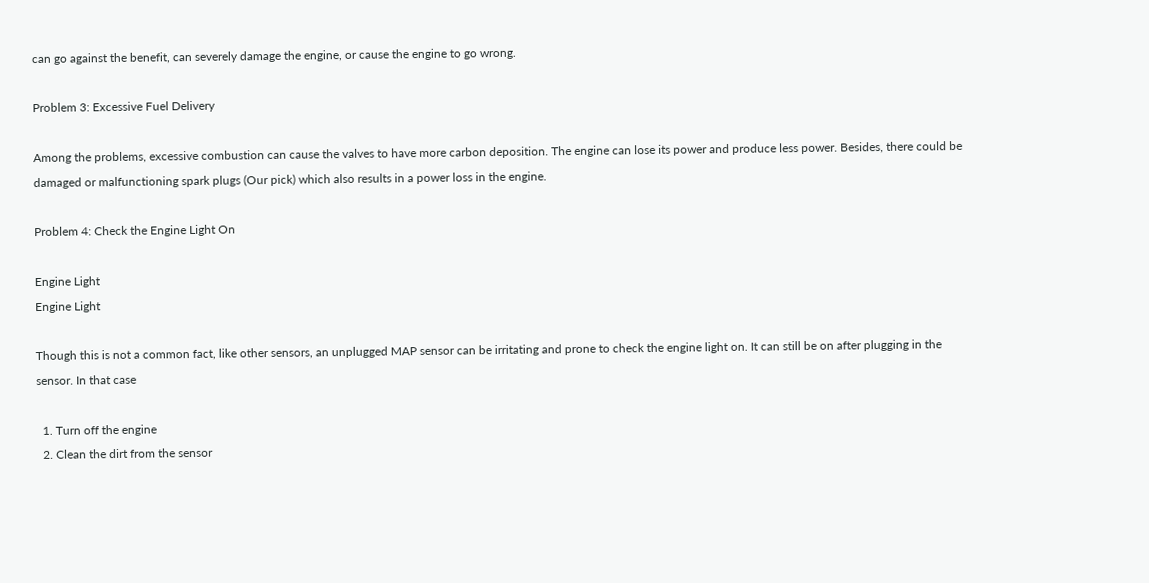can go against the benefit, can severely damage the engine, or cause the engine to go wrong.

Problem 3: Excessive Fuel Delivery

Among the problems, excessive combustion can cause the valves to have more carbon deposition. The engine can lose its power and produce less power. Besides, there could be damaged or malfunctioning spark plugs (Our pick) which also results in a power loss in the engine.

Problem 4: Check the Engine Light On

Engine Light
Engine Light

Though this is not a common fact, like other sensors, an unplugged MAP sensor can be irritating and prone to check the engine light on. It can still be on after plugging in the sensor. In that case

  1. Turn off the engine
  2. Clean the dirt from the sensor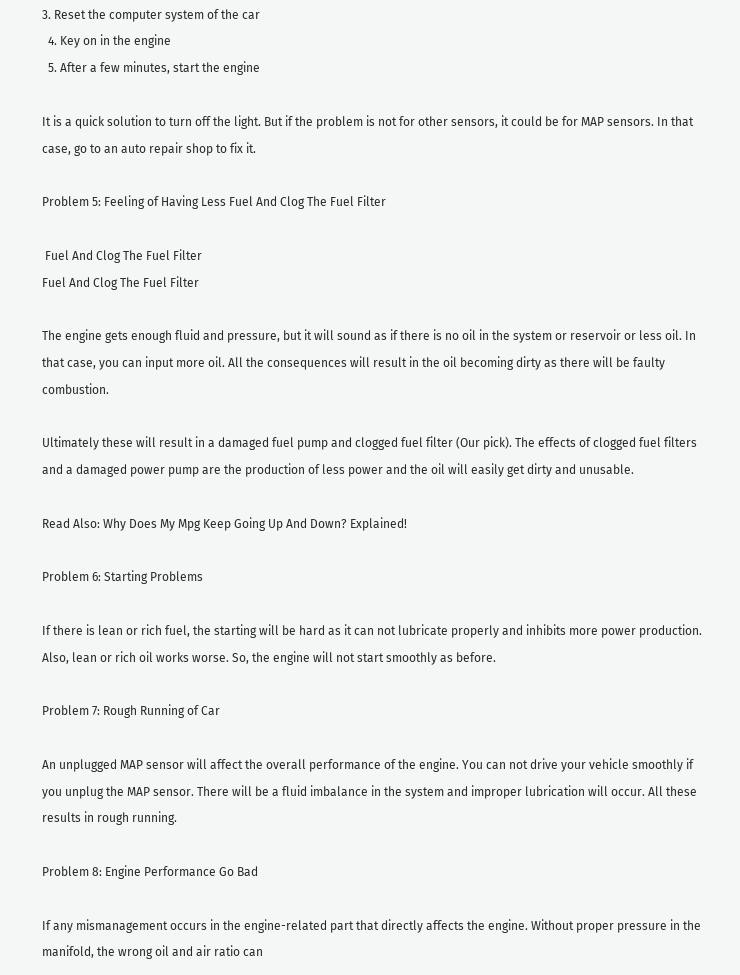3. Reset the computer system of the car
  4. Key on in the engine
  5. After a few minutes, start the engine

It is a quick solution to turn off the light. But if the problem is not for other sensors, it could be for MAP sensors. In that case, go to an auto repair shop to fix it.

Problem 5: Feeling of Having Less Fuel And Clog The Fuel Filter

 Fuel And Clog The Fuel Filter
Fuel And Clog The Fuel Filter

The engine gets enough fluid and pressure, but it will sound as if there is no oil in the system or reservoir or less oil. In that case, you can input more oil. All the consequences will result in the oil becoming dirty as there will be faulty combustion.

Ultimately these will result in a damaged fuel pump and clogged fuel filter (Our pick). The effects of clogged fuel filters and a damaged power pump are the production of less power and the oil will easily get dirty and unusable.

Read Also: Why Does My Mpg Keep Going Up And Down? Explained!

Problem 6: Starting Problems

If there is lean or rich fuel, the starting will be hard as it can not lubricate properly and inhibits more power production. Also, lean or rich oil works worse. So, the engine will not start smoothly as before.

Problem 7: Rough Running of Car

An unplugged MAP sensor will affect the overall performance of the engine. You can not drive your vehicle smoothly if you unplug the MAP sensor. There will be a fluid imbalance in the system and improper lubrication will occur. All these results in rough running.

Problem 8: Engine Performance Go Bad

If any mismanagement occurs in the engine-related part that directly affects the engine. Without proper pressure in the manifold, the wrong oil and air ratio can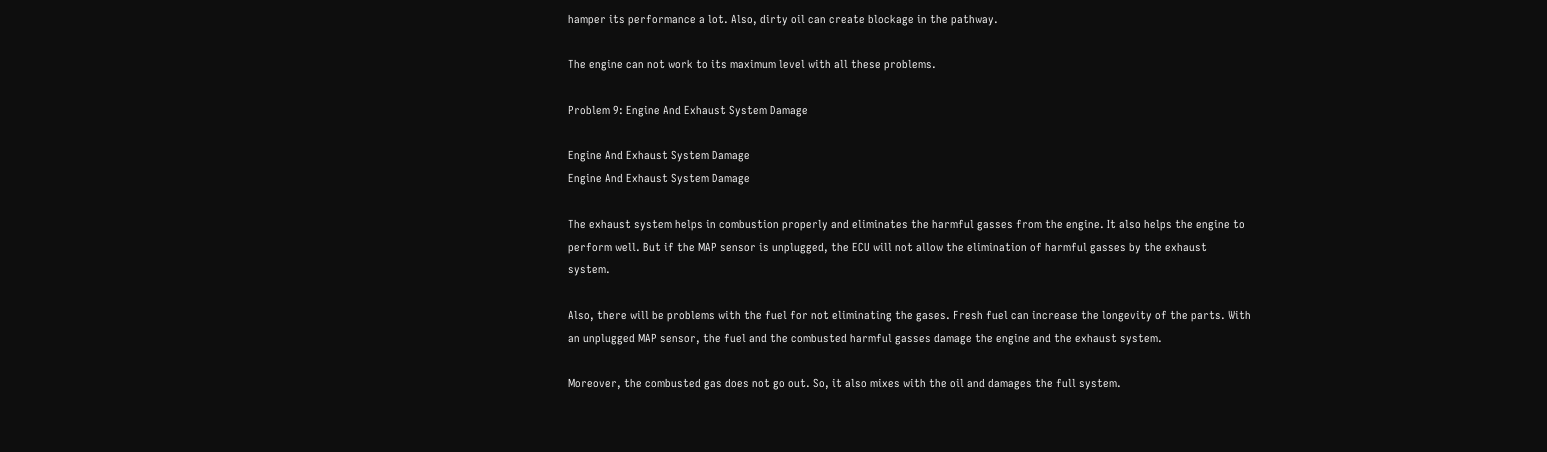hamper its performance a lot. Also, dirty oil can create blockage in the pathway.

The engine can not work to its maximum level with all these problems.

Problem 9: Engine And Exhaust System Damage

Engine And Exhaust System Damage
Engine And Exhaust System Damage

The exhaust system helps in combustion properly and eliminates the harmful gasses from the engine. It also helps the engine to perform well. But if the MAP sensor is unplugged, the ECU will not allow the elimination of harmful gasses by the exhaust system.

Also, there will be problems with the fuel for not eliminating the gases. Fresh fuel can increase the longevity of the parts. With an unplugged MAP sensor, the fuel and the combusted harmful gasses damage the engine and the exhaust system.

Moreover, the combusted gas does not go out. So, it also mixes with the oil and damages the full system.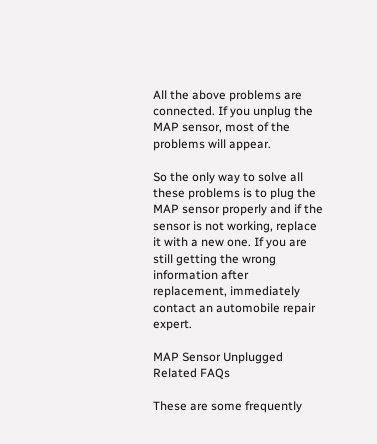All the above problems are connected. If you unplug the MAP sensor, most of the problems will appear.

So the only way to solve all these problems is to plug the MAP sensor properly and if the sensor is not working, replace it with a new one. If you are still getting the wrong information after replacement, immediately contact an automobile repair expert.

MAP Sensor Unplugged Related FAQs

These are some frequently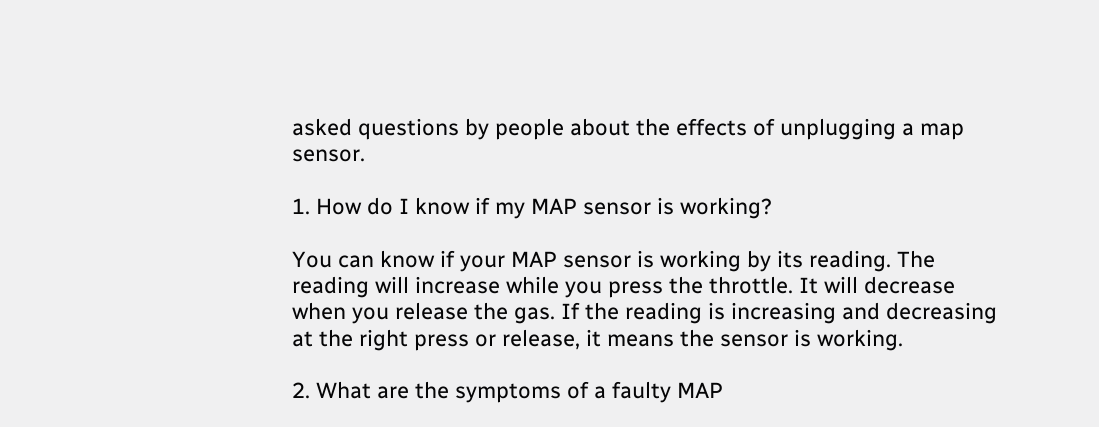asked questions by people about the effects of unplugging a map sensor.

1. How do I know if my MAP sensor is working?

You can know if your MAP sensor is working by its reading. The reading will increase while you press the throttle. It will decrease when you release the gas. If the reading is increasing and decreasing at the right press or release, it means the sensor is working.

2. What are the symptoms of a faulty MAP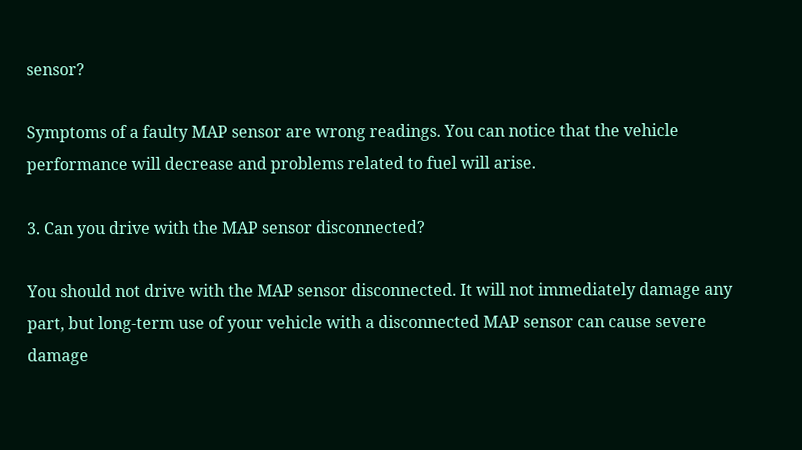sensor?

Symptoms of a faulty MAP sensor are wrong readings. You can notice that the vehicle performance will decrease and problems related to fuel will arise.

3. Can you drive with the MAP sensor disconnected?

You should not drive with the MAP sensor disconnected. It will not immediately damage any part, but long-term use of your vehicle with a disconnected MAP sensor can cause severe damage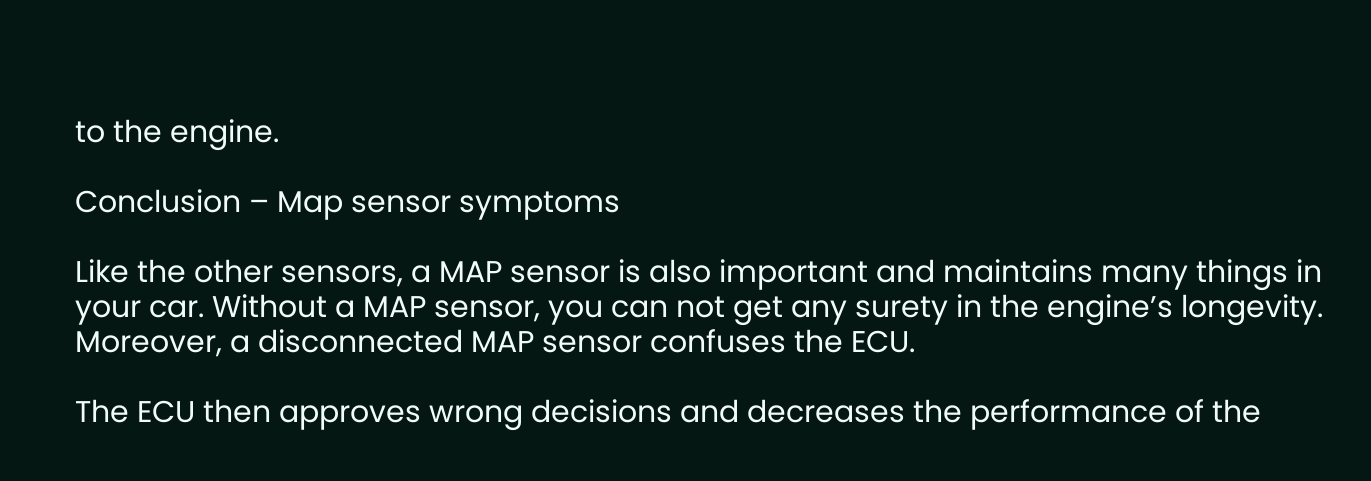to the engine.

Conclusion – Map sensor symptoms

Like the other sensors, a MAP sensor is also important and maintains many things in your car. Without a MAP sensor, you can not get any surety in the engine’s longevity. Moreover, a disconnected MAP sensor confuses the ECU.

The ECU then approves wrong decisions and decreases the performance of the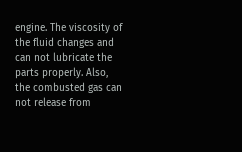engine. The viscosity of the fluid changes and can not lubricate the parts properly. Also, the combusted gas can not release from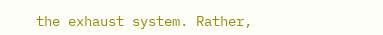the exhaust system. Rather,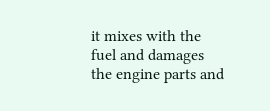it mixes with the fuel and damages the engine parts and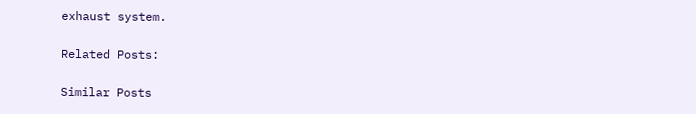exhaust system.

Related Posts:

Similar Posts